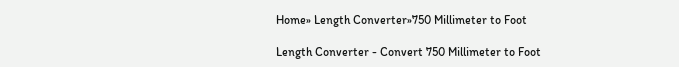Home» Length Converter»750 Millimeter to Foot

Length Converter - Convert 750 Millimeter to Foot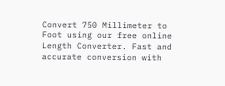Convert 750 Millimeter to Foot using our free online Length Converter. Fast and accurate conversion with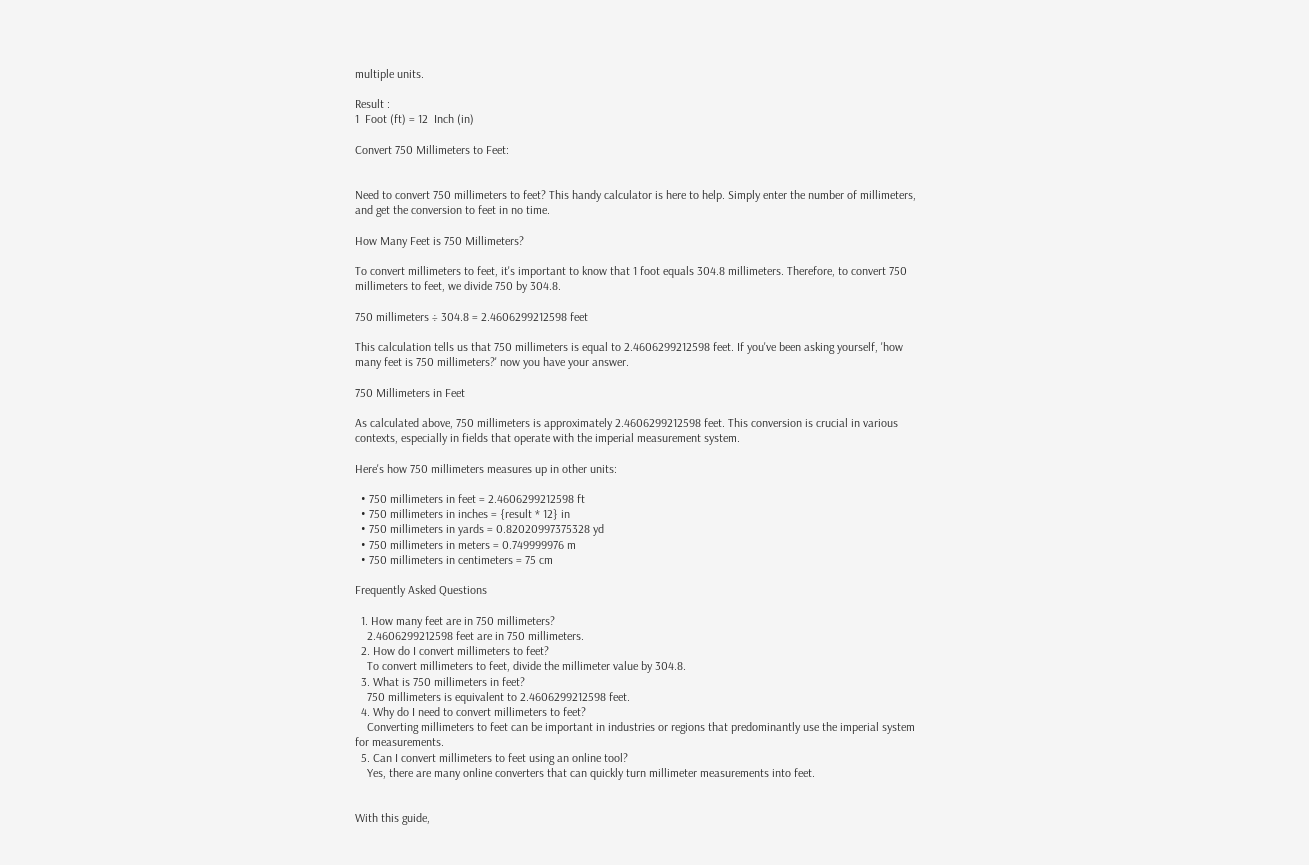multiple units.

Result :
1  Foot (ft) = 12  Inch (in)

Convert 750 Millimeters to Feet:


Need to convert 750 millimeters to feet? This handy calculator is here to help. Simply enter the number of millimeters, and get the conversion to feet in no time.

How Many Feet is 750 Millimeters?

To convert millimeters to feet, it's important to know that 1 foot equals 304.8 millimeters. Therefore, to convert 750 millimeters to feet, we divide 750 by 304.8.

750 millimeters ÷ 304.8 = 2.4606299212598 feet

This calculation tells us that 750 millimeters is equal to 2.4606299212598 feet. If you've been asking yourself, 'how many feet is 750 millimeters?' now you have your answer.

750 Millimeters in Feet

As calculated above, 750 millimeters is approximately 2.4606299212598 feet. This conversion is crucial in various contexts, especially in fields that operate with the imperial measurement system.

Here's how 750 millimeters measures up in other units:

  • 750 millimeters in feet = 2.4606299212598 ft
  • 750 millimeters in inches = {result * 12} in
  • 750 millimeters in yards = 0.82020997375328 yd
  • 750 millimeters in meters = 0.749999976 m
  • 750 millimeters in centimeters = 75 cm

Frequently Asked Questions

  1. How many feet are in 750 millimeters?
    2.4606299212598 feet are in 750 millimeters.
  2. How do I convert millimeters to feet?
    To convert millimeters to feet, divide the millimeter value by 304.8.
  3. What is 750 millimeters in feet?
    750 millimeters is equivalent to 2.4606299212598 feet.
  4. Why do I need to convert millimeters to feet?
    Converting millimeters to feet can be important in industries or regions that predominantly use the imperial system for measurements.
  5. Can I convert millimeters to feet using an online tool?
    Yes, there are many online converters that can quickly turn millimeter measurements into feet.


With this guide,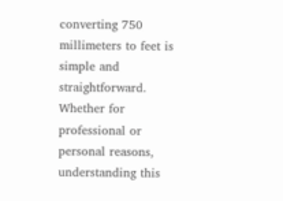converting 750 millimeters to feet is simple and straightforward. Whether for professional or personal reasons, understanding this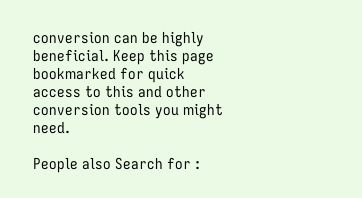conversion can be highly beneficial. Keep this page bookmarked for quick access to this and other conversion tools you might need.

People also Search for :